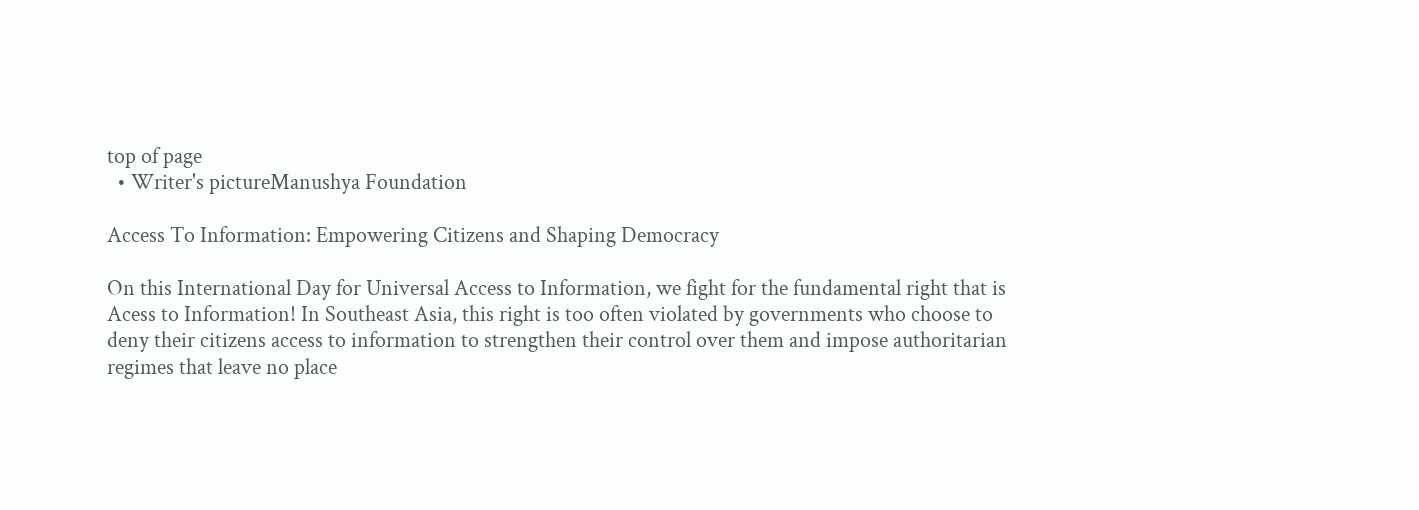top of page
  • Writer's pictureManushya Foundation

Access To Information: Empowering Citizens and Shaping Democracy

On this International Day for Universal Access to Information, we fight for the fundamental right that is Acess to Information! In Southeast Asia, this right is too often violated by governments who choose to deny their citizens access to information to strengthen their control over them and impose authoritarian regimes that leave no place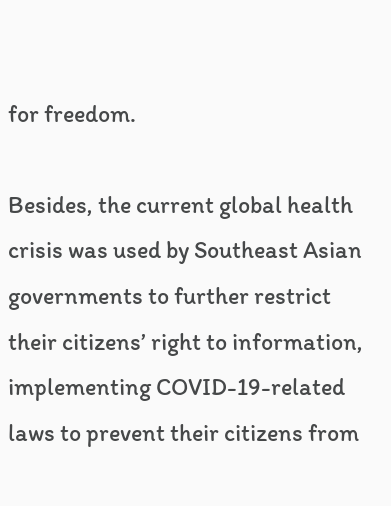for freedom.

Besides, the current global health crisis was used by Southeast Asian governments to further restrict their citizens’ right to information, implementing COVID-19-related laws to prevent their citizens from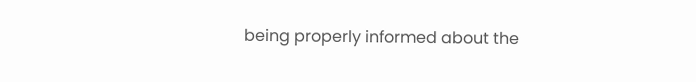being properly informed about the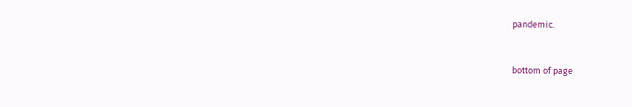pandemic.


bottom of page